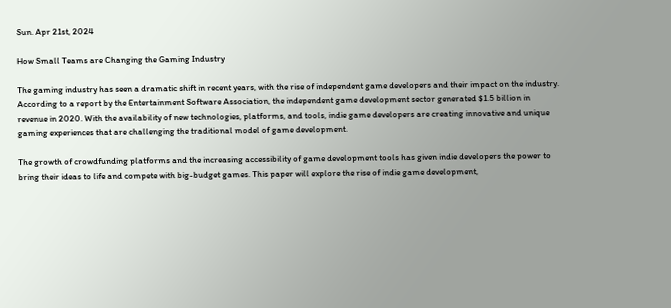Sun. Apr 21st, 2024

How Small Teams are Changing the Gaming Industry

The gaming industry has seen a dramatic shift in recent years, with the rise of independent game developers and their impact on the industry. According to a report by the Entertainment Software Association, the independent game development sector generated $1.5 billion in revenue in 2020. With the availability of new technologies, platforms, and tools, indie game developers are creating innovative and unique gaming experiences that are challenging the traditional model of game development.

The growth of crowdfunding platforms and the increasing accessibility of game development tools has given indie developers the power to bring their ideas to life and compete with big-budget games. This paper will explore the rise of indie game development,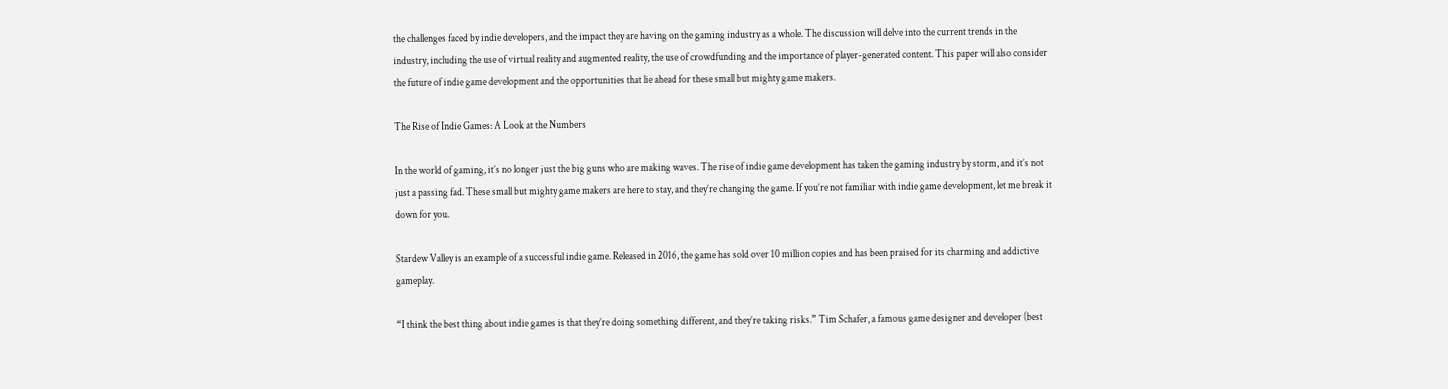the challenges faced by indie developers, and the impact they are having on the gaming industry as a whole. The discussion will delve into the current trends in the industry, including the use of virtual reality and augmented reality, the use of crowdfunding and the importance of player-generated content. This paper will also consider the future of indie game development and the opportunities that lie ahead for these small but mighty game makers.

The Rise of Indie Games: A Look at the Numbers

In the world of gaming, it’s no longer just the big guns who are making waves. The rise of indie game development has taken the gaming industry by storm, and it’s not just a passing fad. These small but mighty game makers are here to stay, and they’re changing the game. If you’re not familiar with indie game development, let me break it down for you.

Stardew Valley is an example of a successful indie game. Released in 2016, the game has sold over 10 million copies and has been praised for its charming and addictive gameplay.

“I think the best thing about indie games is that they’re doing something different, and they’re taking risks.” Tim Schafer, a famous game designer and developer (best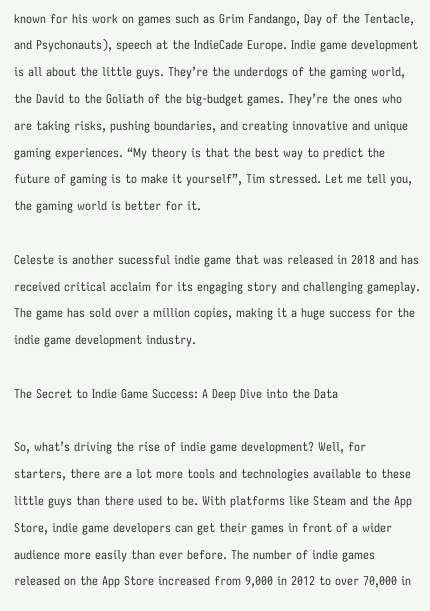known for his work on games such as Grim Fandango, Day of the Tentacle, and Psychonauts), speech at the IndieCade Europe. Indie game development is all about the little guys. They’re the underdogs of the gaming world, the David to the Goliath of the big-budget games. They’re the ones who are taking risks, pushing boundaries, and creating innovative and unique gaming experiences. “My theory is that the best way to predict the future of gaming is to make it yourself”, Tim stressed. Let me tell you, the gaming world is better for it.

Celeste is another sucessful indie game that was released in 2018 and has received critical acclaim for its engaging story and challenging gameplay. The game has sold over a million copies, making it a huge success for the indie game development industry.

The Secret to Indie Game Success: A Deep Dive into the Data

So, what’s driving the rise of indie game development? Well, for starters, there are a lot more tools and technologies available to these little guys than there used to be. With platforms like Steam and the App Store, indie game developers can get their games in front of a wider audience more easily than ever before. The number of indie games released on the App Store increased from 9,000 in 2012 to over 70,000 in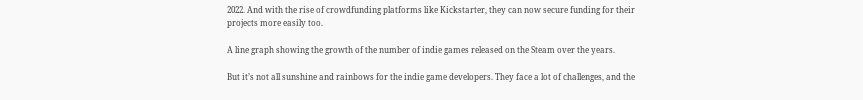2022. And with the rise of crowdfunding platforms like Kickstarter, they can now secure funding for their projects more easily too.

A line graph showing the growth of the number of indie games released on the Steam over the years.

But it’s not all sunshine and rainbows for the indie game developers. They face a lot of challenges, and the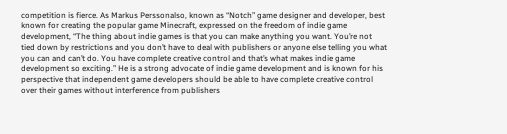competition is fierce. As Markus Perssonalso, known as “Notch” game designer and developer, best known for creating the popular game Minecraft, expressed on the freedom of indie game development, “The thing about indie games is that you can make anything you want. You’re not tied down by restrictions and you don’t have to deal with publishers or anyone else telling you what you can and can’t do. You have complete creative control and that’s what makes indie game development so exciting.” He is a strong advocate of indie game development and is known for his perspective that independent game developers should be able to have complete creative control over their games without interference from publishers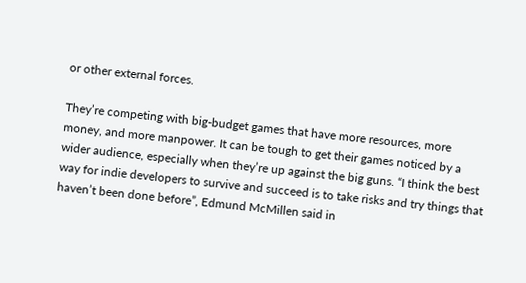or other external forces.

They’re competing with big-budget games that have more resources, more money, and more manpower. It can be tough to get their games noticed by a wider audience, especially when they’re up against the big guns. “I think the best way for indie developers to survive and succeed is to take risks and try things that haven’t been done before”, Edmund McMillen said in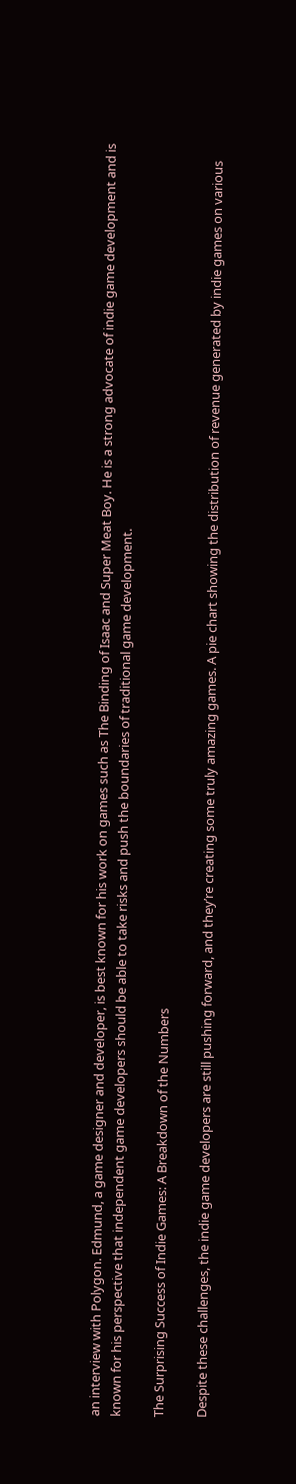an interview with Polygon. Edmund, a game designer and developer, is best known for his work on games such as The Binding of Isaac and Super Meat Boy. He is a strong advocate of indie game development and is known for his perspective that independent game developers should be able to take risks and push the boundaries of traditional game development.

The Surprising Success of Indie Games: A Breakdown of the Numbers

Despite these challenges, the indie game developers are still pushing forward, and they’re creating some truly amazing games. A pie chart showing the distribution of revenue generated by indie games on various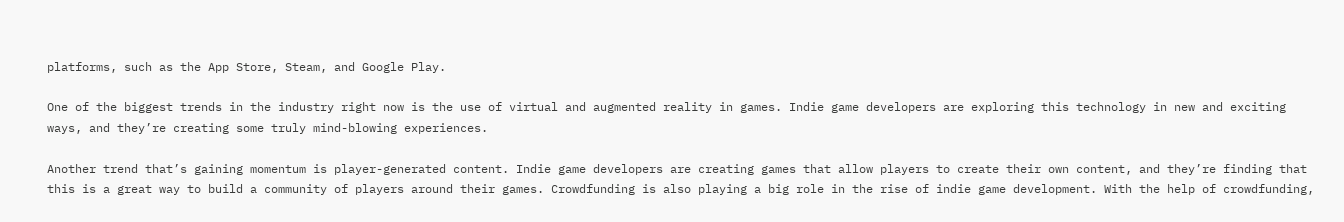platforms, such as the App Store, Steam, and Google Play.

One of the biggest trends in the industry right now is the use of virtual and augmented reality in games. Indie game developers are exploring this technology in new and exciting ways, and they’re creating some truly mind-blowing experiences.

Another trend that’s gaining momentum is player-generated content. Indie game developers are creating games that allow players to create their own content, and they’re finding that this is a great way to build a community of players around their games. Crowdfunding is also playing a big role in the rise of indie game development. With the help of crowdfunding,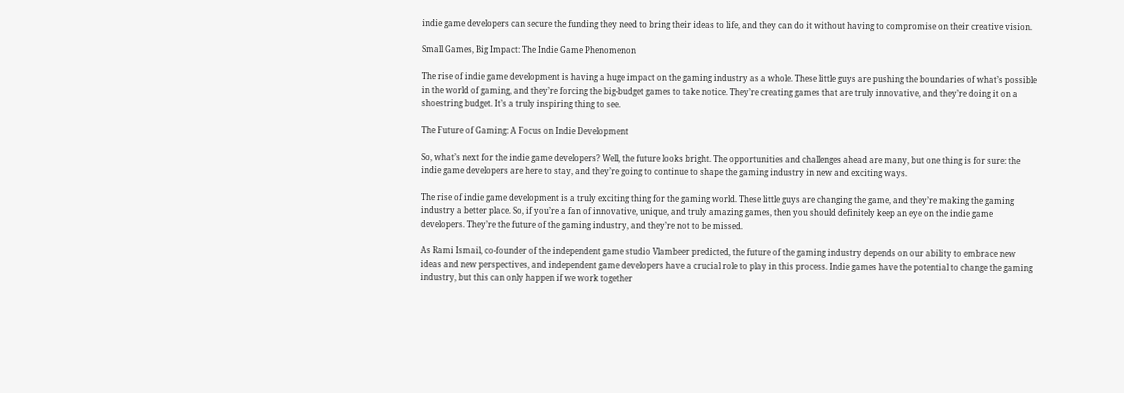indie game developers can secure the funding they need to bring their ideas to life, and they can do it without having to compromise on their creative vision.

Small Games, Big Impact: The Indie Game Phenomenon

The rise of indie game development is having a huge impact on the gaming industry as a whole. These little guys are pushing the boundaries of what’s possible in the world of gaming, and they’re forcing the big-budget games to take notice. They’re creating games that are truly innovative, and they’re doing it on a shoestring budget. It’s a truly inspiring thing to see.

The Future of Gaming: A Focus on Indie Development

So, what’s next for the indie game developers? Well, the future looks bright. The opportunities and challenges ahead are many, but one thing is for sure: the indie game developers are here to stay, and they’re going to continue to shape the gaming industry in new and exciting ways.

The rise of indie game development is a truly exciting thing for the gaming world. These little guys are changing the game, and they’re making the gaming industry a better place. So, if you’re a fan of innovative, unique, and truly amazing games, then you should definitely keep an eye on the indie game developers. They’re the future of the gaming industry, and they’re not to be missed.

As Rami Ismail, co-founder of the independent game studio Vlambeer predicted, the future of the gaming industry depends on our ability to embrace new ideas and new perspectives, and independent game developers have a crucial role to play in this process. Indie games have the potential to change the gaming industry, but this can only happen if we work together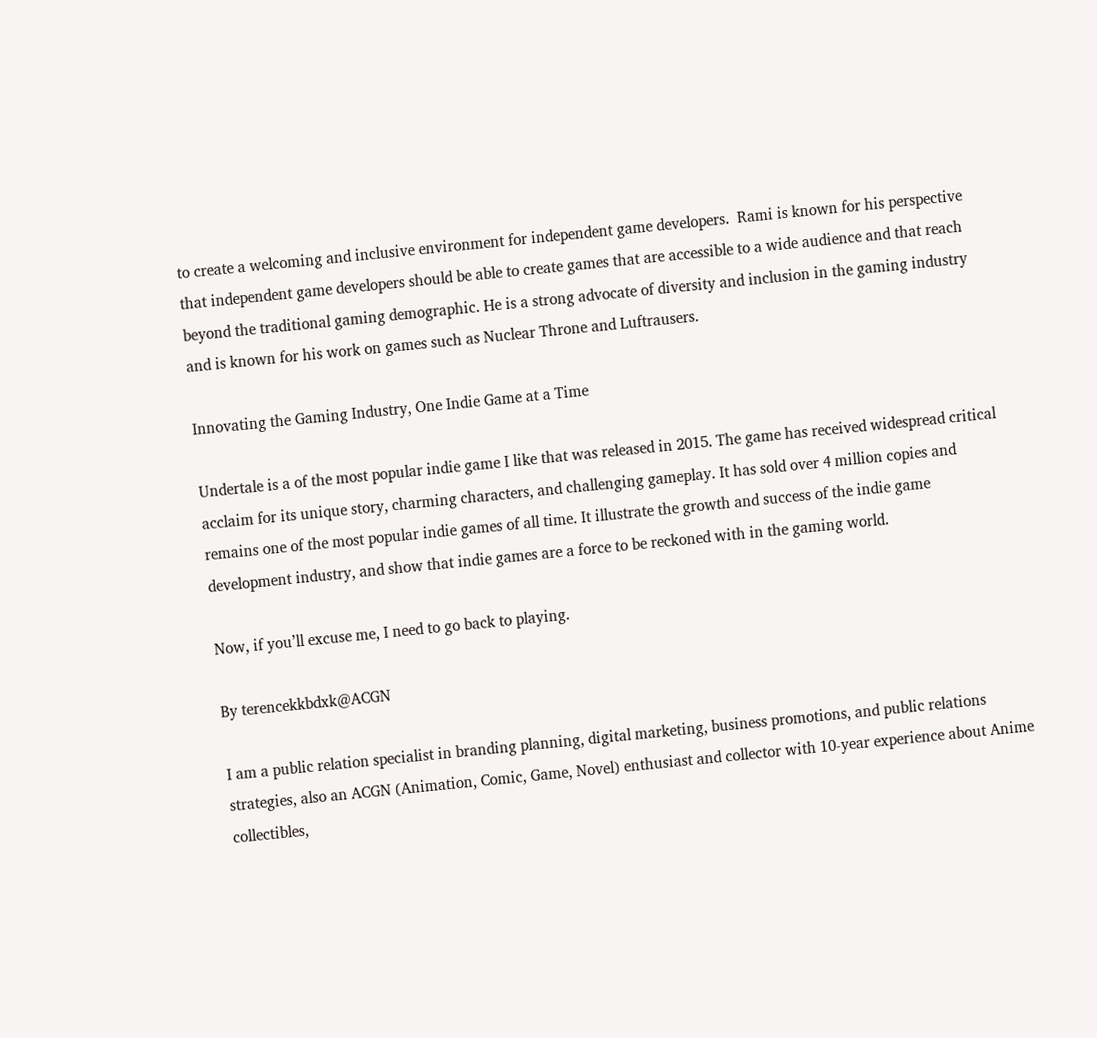to create a welcoming and inclusive environment for independent game developers.  Rami is known for his perspective that independent game developers should be able to create games that are accessible to a wide audience and that reach beyond the traditional gaming demographic. He is a strong advocate of diversity and inclusion in the gaming industry and is known for his work on games such as Nuclear Throne and Luftrausers.

Innovating the Gaming Industry, One Indie Game at a Time

Undertale is a of the most popular indie game I like that was released in 2015. The game has received widespread critical acclaim for its unique story, charming characters, and challenging gameplay. It has sold over 4 million copies and remains one of the most popular indie games of all time. It illustrate the growth and success of the indie game development industry, and show that indie games are a force to be reckoned with in the gaming world.

Now, if you’ll excuse me, I need to go back to playing.

By terencekkbdxk@ACGN

I am a public relation specialist in branding planning, digital marketing, business promotions, and public relations strategies, also an ACGN (Animation, Comic, Game, Novel) enthusiast and collector with 10-year experience about Anime collectibles,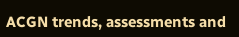ACGN trends, assessments and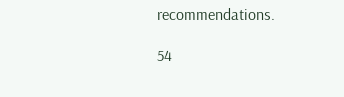recommendations.

54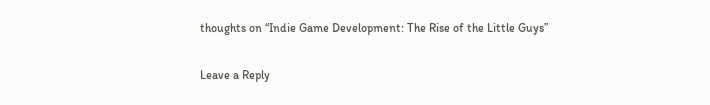thoughts on “Indie Game Development: The Rise of the Little Guys”

Leave a Reply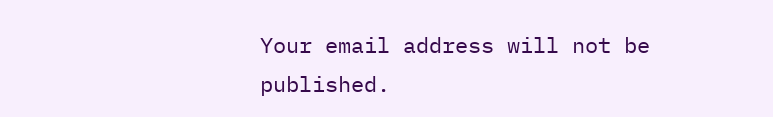Your email address will not be published.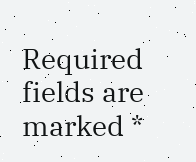Required fields are marked *